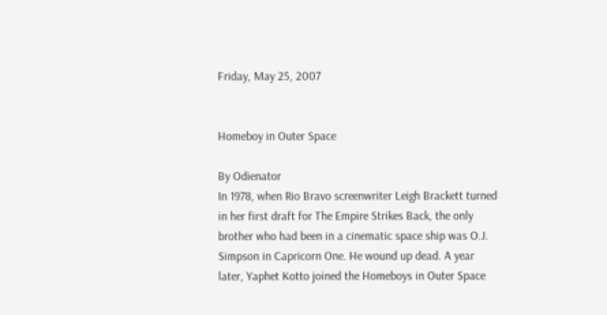Friday, May 25, 2007


Homeboy in Outer Space

By Odienator
In 1978, when Rio Bravo screenwriter Leigh Brackett turned in her first draft for The Empire Strikes Back, the only brother who had been in a cinematic space ship was O.J. Simpson in Capricorn One. He wound up dead. A year later, Yaphet Kotto joined the Homeboys in Outer Space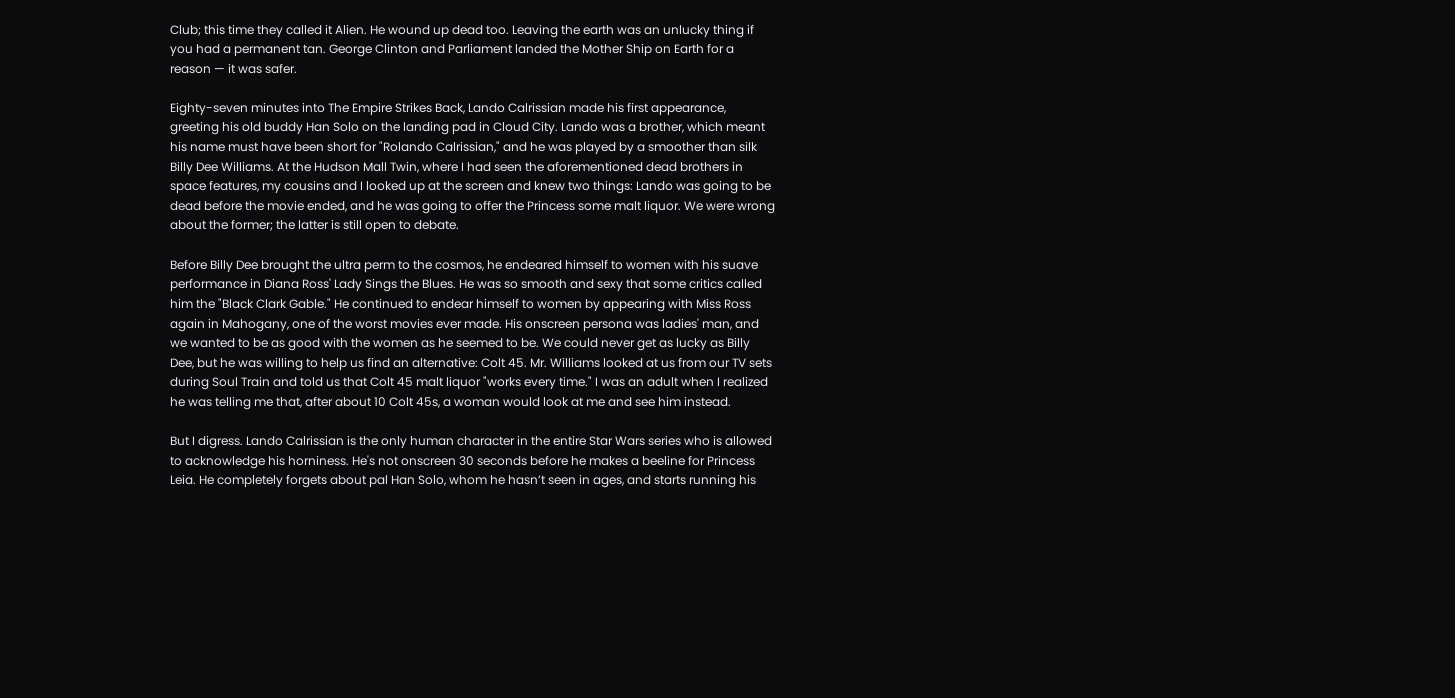Club; this time they called it Alien. He wound up dead too. Leaving the earth was an unlucky thing if you had a permanent tan. George Clinton and Parliament landed the Mother Ship on Earth for a reason — it was safer.

Eighty-seven minutes into The Empire Strikes Back, Lando Calrissian made his first appearance, greeting his old buddy Han Solo on the landing pad in Cloud City. Lando was a brother, which meant his name must have been short for "Rolando Calrissian," and he was played by a smoother than silk Billy Dee Williams. At the Hudson Mall Twin, where I had seen the aforementioned dead brothers in space features, my cousins and I looked up at the screen and knew two things: Lando was going to be dead before the movie ended, and he was going to offer the Princess some malt liquor. We were wrong about the former; the latter is still open to debate.

Before Billy Dee brought the ultra perm to the cosmos, he endeared himself to women with his suave performance in Diana Ross' Lady Sings the Blues. He was so smooth and sexy that some critics called him the "Black Clark Gable." He continued to endear himself to women by appearing with Miss Ross again in Mahogany, one of the worst movies ever made. His onscreen persona was ladies' man, and we wanted to be as good with the women as he seemed to be. We could never get as lucky as Billy Dee, but he was willing to help us find an alternative: Colt 45. Mr. Williams looked at us from our TV sets during Soul Train and told us that Colt 45 malt liquor "works every time." I was an adult when I realized he was telling me that, after about 10 Colt 45s, a woman would look at me and see him instead.

But I digress. Lando Calrissian is the only human character in the entire Star Wars series who is allowed to acknowledge his horniness. He's not onscreen 30 seconds before he makes a beeline for Princess Leia. He completely forgets about pal Han Solo, whom he hasn’t seen in ages, and starts running his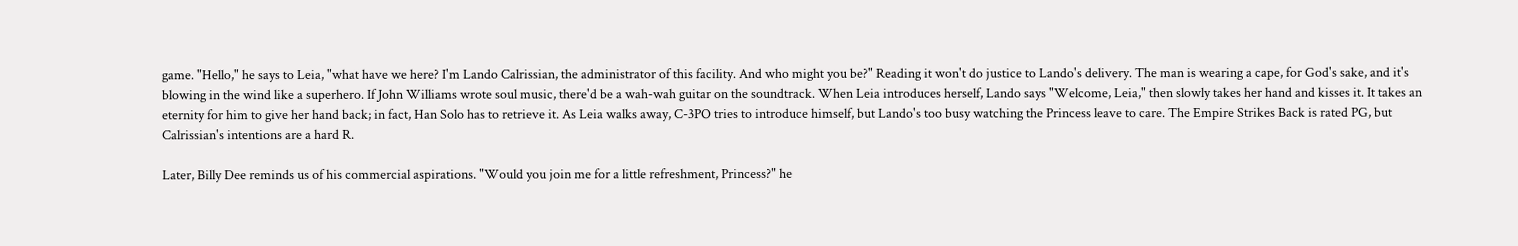game. "Hello," he says to Leia, "what have we here? I'm Lando Calrissian, the administrator of this facility. And who might you be?" Reading it won't do justice to Lando's delivery. The man is wearing a cape, for God's sake, and it's blowing in the wind like a superhero. If John Williams wrote soul music, there'd be a wah-wah guitar on the soundtrack. When Leia introduces herself, Lando says "Welcome, Leia," then slowly takes her hand and kisses it. It takes an eternity for him to give her hand back; in fact, Han Solo has to retrieve it. As Leia walks away, C-3PO tries to introduce himself, but Lando's too busy watching the Princess leave to care. The Empire Strikes Back is rated PG, but Calrissian's intentions are a hard R.

Later, Billy Dee reminds us of his commercial aspirations. "Would you join me for a little refreshment, Princess?" he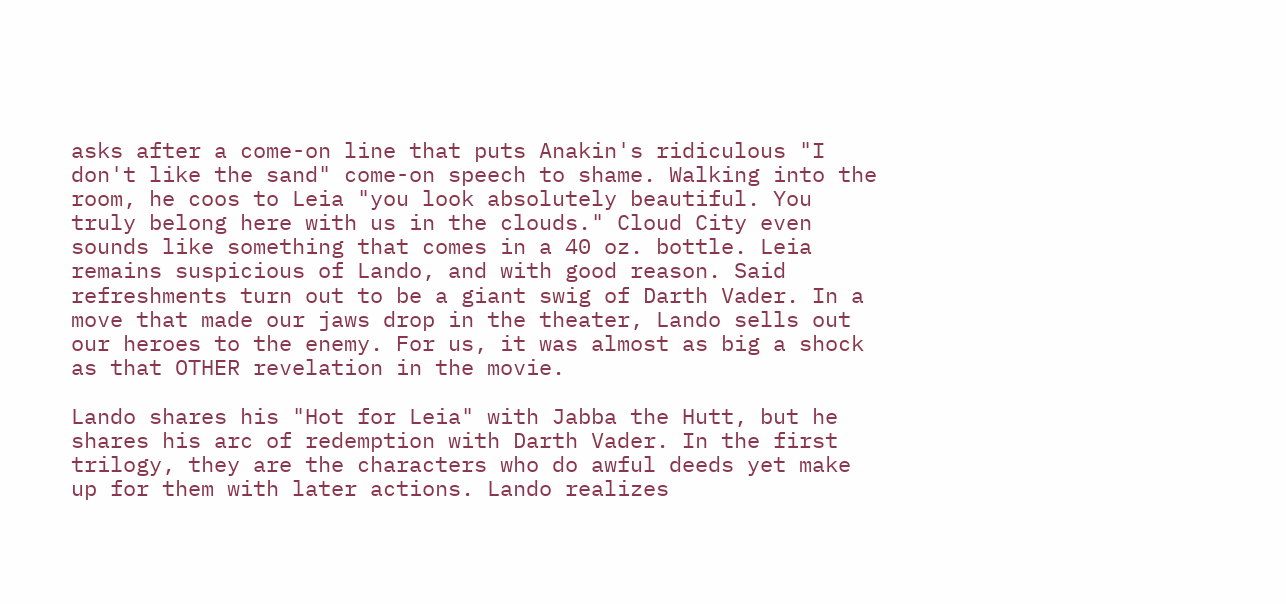asks after a come-on line that puts Anakin's ridiculous "I don't like the sand" come-on speech to shame. Walking into the room, he coos to Leia "you look absolutely beautiful. You truly belong here with us in the clouds." Cloud City even sounds like something that comes in a 40 oz. bottle. Leia remains suspicious of Lando, and with good reason. Said refreshments turn out to be a giant swig of Darth Vader. In a move that made our jaws drop in the theater, Lando sells out our heroes to the enemy. For us, it was almost as big a shock as that OTHER revelation in the movie.

Lando shares his "Hot for Leia" with Jabba the Hutt, but he shares his arc of redemption with Darth Vader. In the first trilogy, they are the characters who do awful deeds yet make up for them with later actions. Lando realizes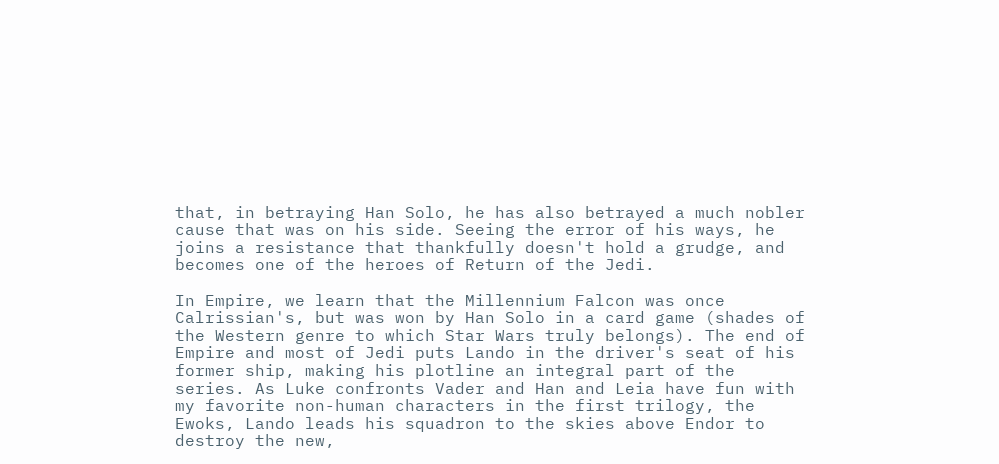that, in betraying Han Solo, he has also betrayed a much nobler cause that was on his side. Seeing the error of his ways, he joins a resistance that thankfully doesn't hold a grudge, and becomes one of the heroes of Return of the Jedi.

In Empire, we learn that the Millennium Falcon was once Calrissian's, but was won by Han Solo in a card game (shades of the Western genre to which Star Wars truly belongs). The end of Empire and most of Jedi puts Lando in the driver's seat of his former ship, making his plotline an integral part of the series. As Luke confronts Vader and Han and Leia have fun with my favorite non-human characters in the first trilogy, the Ewoks, Lando leads his squadron to the skies above Endor to destroy the new,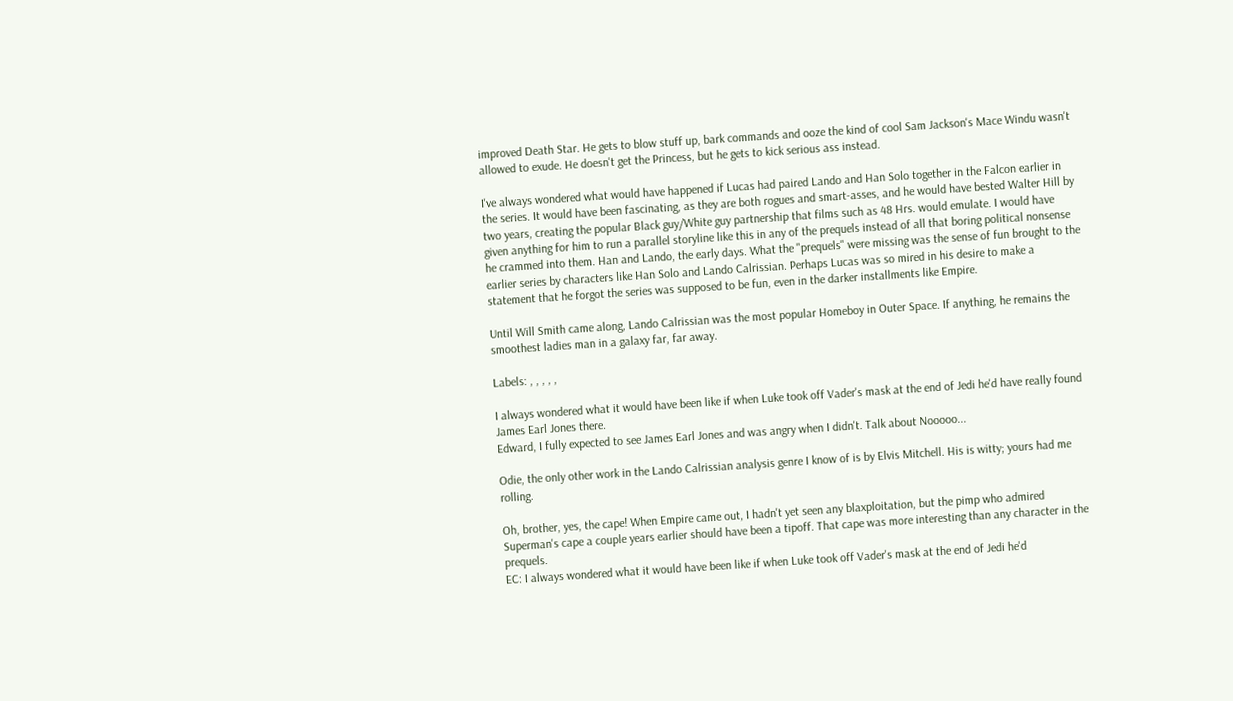improved Death Star. He gets to blow stuff up, bark commands and ooze the kind of cool Sam Jackson's Mace Windu wasn't allowed to exude. He doesn't get the Princess, but he gets to kick serious ass instead.

I've always wondered what would have happened if Lucas had paired Lando and Han Solo together in the Falcon earlier in the series. It would have been fascinating, as they are both rogues and smart-asses, and he would have bested Walter Hill by two years, creating the popular Black guy/White guy partnership that films such as 48 Hrs. would emulate. I would have given anything for him to run a parallel storyline like this in any of the prequels instead of all that boring political nonsense he crammed into them. Han and Lando, the early days. What the "prequels" were missing was the sense of fun brought to the earlier series by characters like Han Solo and Lando Calrissian. Perhaps Lucas was so mired in his desire to make a statement that he forgot the series was supposed to be fun, even in the darker installments like Empire.

Until Will Smith came along, Lando Calrissian was the most popular Homeboy in Outer Space. If anything, he remains the smoothest ladies man in a galaxy far, far away.

Labels: , , , , ,

I always wondered what it would have been like if when Luke took off Vader's mask at the end of Jedi he'd have really found James Earl Jones there.
Edward, I fully expected to see James Earl Jones and was angry when I didn't. Talk about Nooooo...

Odie, the only other work in the Lando Calrissian analysis genre I know of is by Elvis Mitchell. His is witty; yours had me rolling.

Oh, brother, yes, the cape! When Empire came out, I hadn't yet seen any blaxploitation, but the pimp who admired Superman's cape a couple years earlier should have been a tipoff. That cape was more interesting than any character in the prequels.
EC: I always wondered what it would have been like if when Luke took off Vader's mask at the end of Jedi he'd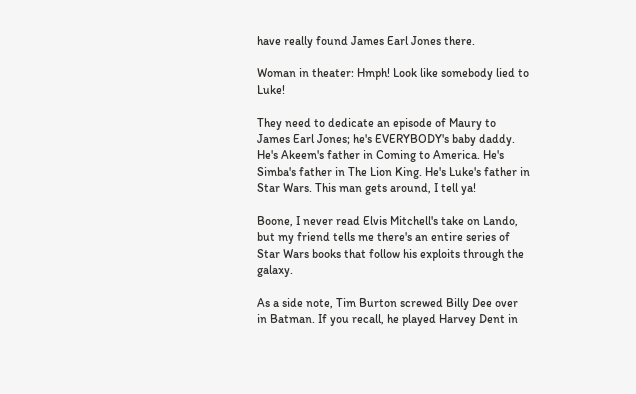have really found James Earl Jones there.

Woman in theater: Hmph! Look like somebody lied to Luke!

They need to dedicate an episode of Maury to James Earl Jones; he's EVERYBODY's baby daddy. He's Akeem's father in Coming to America. He's Simba's father in The Lion King. He's Luke's father in Star Wars. This man gets around, I tell ya!

Boone, I never read Elvis Mitchell's take on Lando, but my friend tells me there's an entire series of Star Wars books that follow his exploits through the galaxy.

As a side note, Tim Burton screwed Billy Dee over in Batman. If you recall, he played Harvey Dent in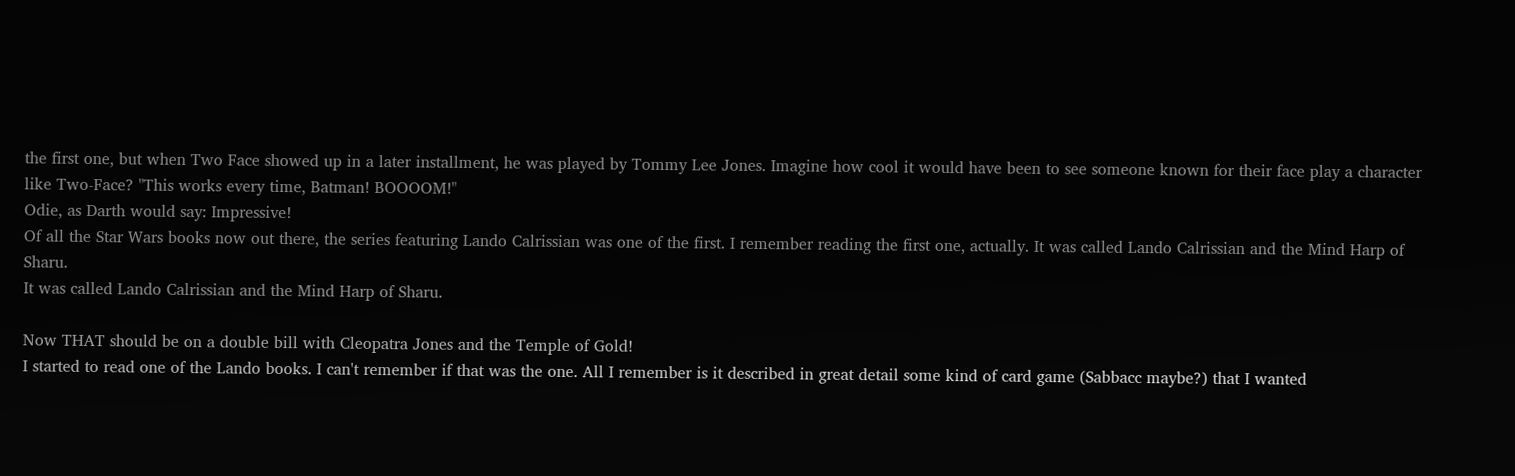the first one, but when Two Face showed up in a later installment, he was played by Tommy Lee Jones. Imagine how cool it would have been to see someone known for their face play a character like Two-Face? "This works every time, Batman! BOOOOM!"
Odie, as Darth would say: Impressive!
Of all the Star Wars books now out there, the series featuring Lando Calrissian was one of the first. I remember reading the first one, actually. It was called Lando Calrissian and the Mind Harp of Sharu.
It was called Lando Calrissian and the Mind Harp of Sharu.

Now THAT should be on a double bill with Cleopatra Jones and the Temple of Gold!
I started to read one of the Lando books. I can't remember if that was the one. All I remember is it described in great detail some kind of card game (Sabbacc maybe?) that I wanted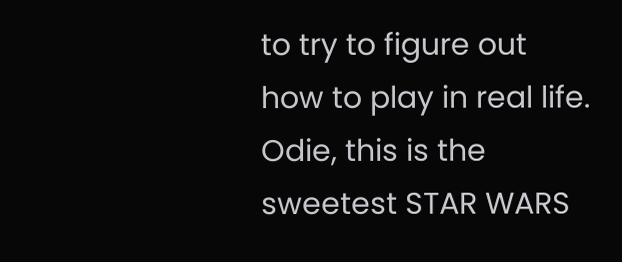to try to figure out how to play in real life.
Odie, this is the sweetest STAR WARS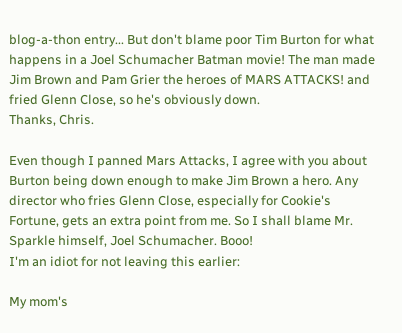blog-a-thon entry... But don't blame poor Tim Burton for what happens in a Joel Schumacher Batman movie! The man made Jim Brown and Pam Grier the heroes of MARS ATTACKS! and fried Glenn Close, so he's obviously down.
Thanks, Chris.

Even though I panned Mars Attacks, I agree with you about Burton being down enough to make Jim Brown a hero. Any director who fries Glenn Close, especially for Cookie's Fortune, gets an extra point from me. So I shall blame Mr. Sparkle himself, Joel Schumacher. Booo!
I'm an idiot for not leaving this earlier:

My mom's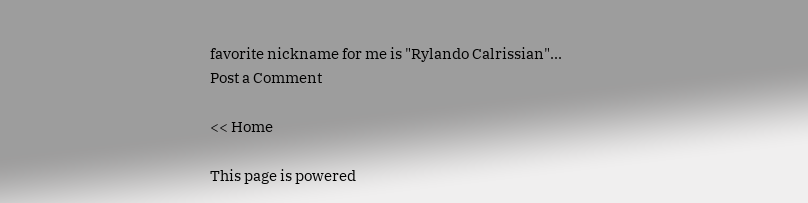favorite nickname for me is "Rylando Calrissian"...
Post a Comment

<< Home

This page is powered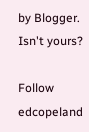by Blogger. Isn't yours?

Follow edcopeland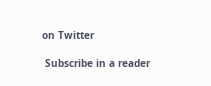on Twitter

 Subscribe in a reader